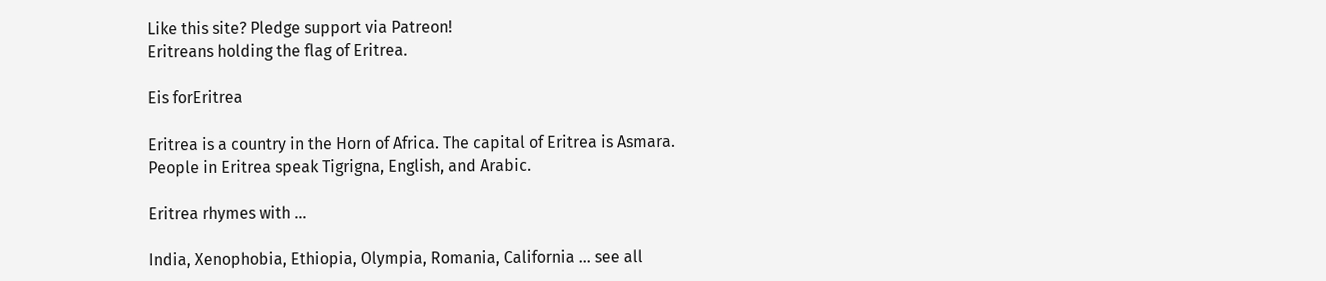Like this site? Pledge support via Patreon!
Eritreans holding the flag of Eritrea.

Eis forEritrea

Eritrea is a country in the Horn of Africa. The capital of Eritrea is Asmara. People in Eritrea speak Tigrigna, English, and Arabic.

Eritrea rhymes with ...

India, Xenophobia, Ethiopia, Olympia, Romania, California ... see all